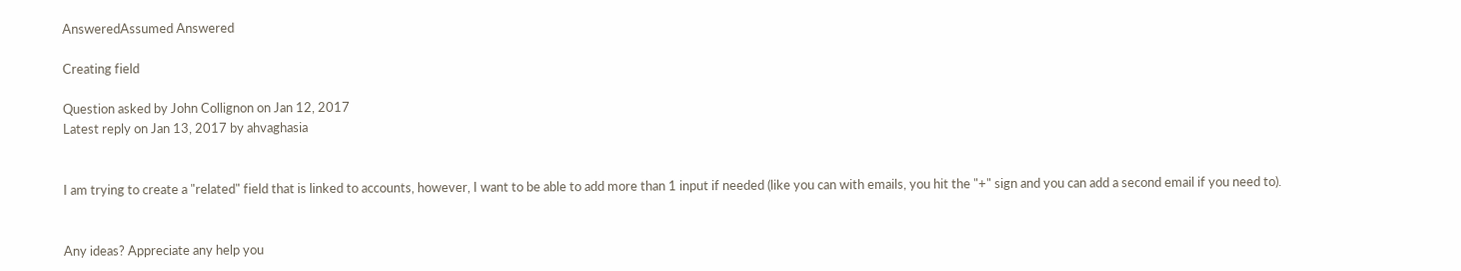AnsweredAssumed Answered

Creating field

Question asked by John Collignon on Jan 12, 2017
Latest reply on Jan 13, 2017 by ahvaghasia


I am trying to create a "related" field that is linked to accounts, however, I want to be able to add more than 1 input if needed (like you can with emails, you hit the "+" sign and you can add a second email if you need to).


Any ideas? Appreciate any help you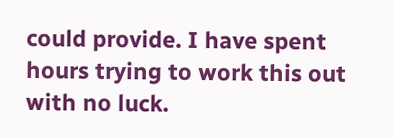could provide. I have spent hours trying to work this out with no luck.